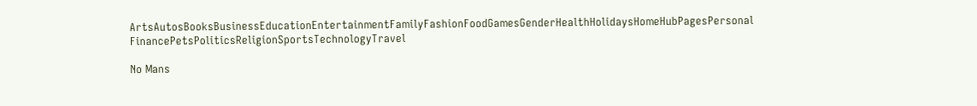ArtsAutosBooksBusinessEducationEntertainmentFamilyFashionFoodGamesGenderHealthHolidaysHomeHubPagesPersonal FinancePetsPoliticsReligionSportsTechnologyTravel

No Mans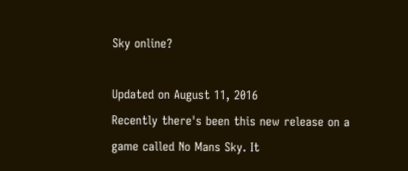Sky online?

Updated on August 11, 2016
Recently there's been this new release on a game called No Mans Sky. It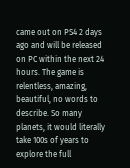came out on PS4 2 days ago and will be released on PC within the next 24 hours. The game is relentless, amazing, beautiful, no words to describe. So many planets, it would literally take 100s of years to explore the full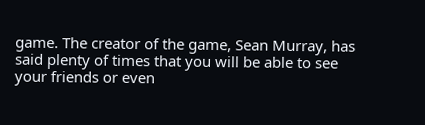game. The creator of the game, Sean Murray, has said plenty of times that you will be able to see your friends or even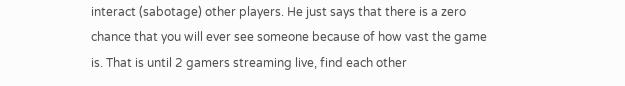interact (sabotage) other players. He just says that there is a zero chance that you will ever see someone because of how vast the game is. That is until 2 gamers streaming live, find each other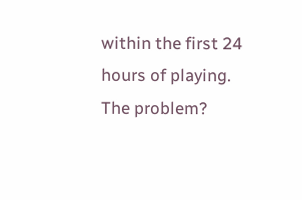within the first 24 hours of playing. The problem?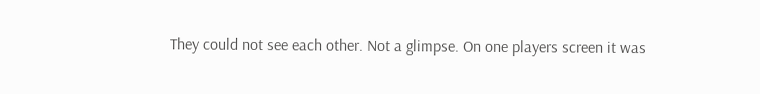They could not see each other. Not a glimpse. On one players screen it was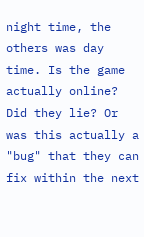night time, the others was day time. Is the game actually online? Did they lie? Or was this actually a "bug" that they can fix within the next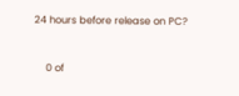24 hours before release on PC?


    0 of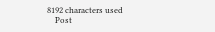8192 characters used
    Post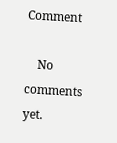Comment

    No comments yet.